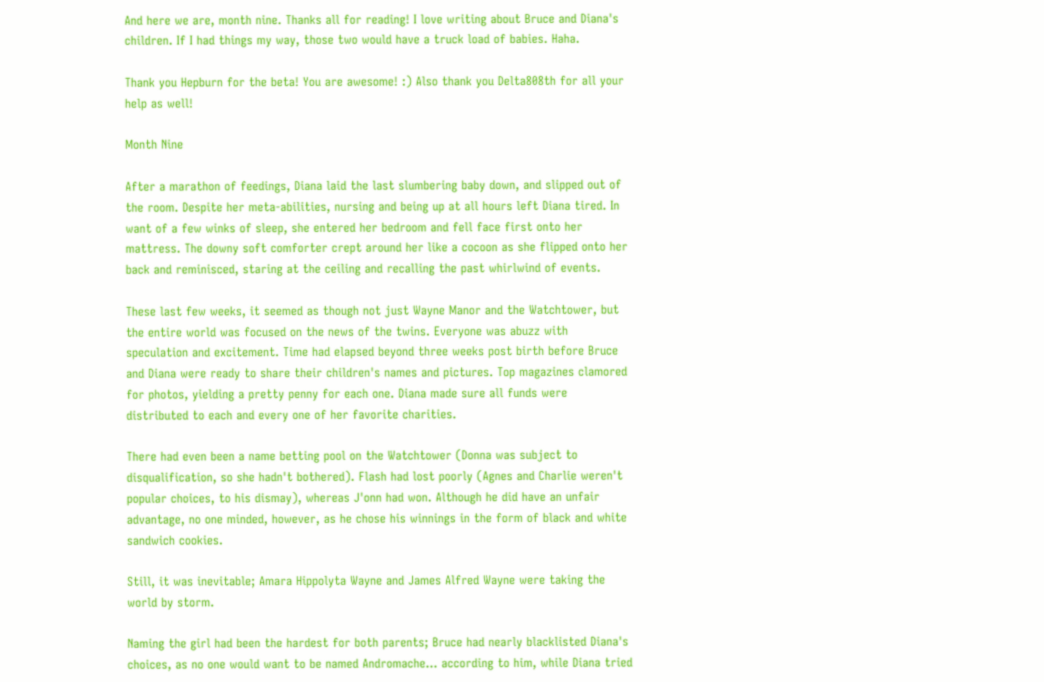And here we are, month nine. Thanks all for reading! I love writing about Bruce and Diana's children. If I had things my way, those two would have a truck load of babies. Haha.

Thank you Hepburn for the beta! You are awesome! :) Also thank you Delta808th for all your help as well!

Month Nine

After a marathon of feedings, Diana laid the last slumbering baby down, and slipped out of the room. Despite her meta-abilities, nursing and being up at all hours left Diana tired. In want of a few winks of sleep, she entered her bedroom and fell face first onto her mattress. The downy soft comforter crept around her like a cocoon as she flipped onto her back and reminisced, staring at the ceiling and recalling the past whirlwind of events.

These last few weeks, it seemed as though not just Wayne Manor and the Watchtower, but the entire world was focused on the news of the twins. Everyone was abuzz with speculation and excitement. Time had elapsed beyond three weeks post birth before Bruce and Diana were ready to share their children's names and pictures. Top magazines clamored for photos, yielding a pretty penny for each one. Diana made sure all funds were distributed to each and every one of her favorite charities.

There had even been a name betting pool on the Watchtower (Donna was subject to disqualification, so she hadn't bothered). Flash had lost poorly (Agnes and Charlie weren't popular choices, to his dismay), whereas J'onn had won. Although he did have an unfair advantage, no one minded, however, as he chose his winnings in the form of black and white sandwich cookies.

Still, it was inevitable; Amara Hippolyta Wayne and James Alfred Wayne were taking the world by storm.

Naming the girl had been the hardest for both parents; Bruce had nearly blacklisted Diana's choices, as no one would want to be named Andromache… according to him, while Diana tried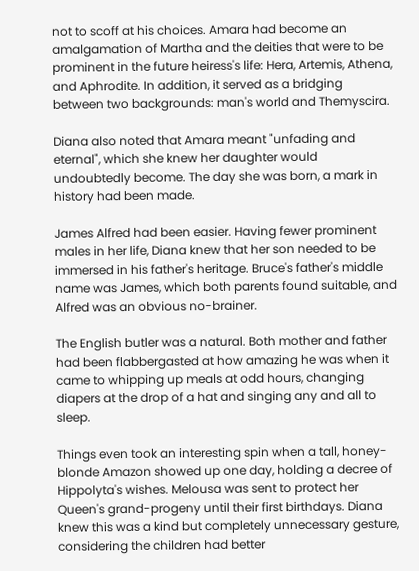not to scoff at his choices. Amara had become an amalgamation of Martha and the deities that were to be prominent in the future heiress's life: Hera, Artemis, Athena, and Aphrodite. In addition, it served as a bridging between two backgrounds: man's world and Themyscira.

Diana also noted that Amara meant "unfading and eternal", which she knew her daughter would undoubtedly become. The day she was born, a mark in history had been made.

James Alfred had been easier. Having fewer prominent males in her life, Diana knew that her son needed to be immersed in his father's heritage. Bruce's father's middle name was James, which both parents found suitable, and Alfred was an obvious no-brainer.

The English butler was a natural. Both mother and father had been flabbergasted at how amazing he was when it came to whipping up meals at odd hours, changing diapers at the drop of a hat and singing any and all to sleep.

Things even took an interesting spin when a tall, honey-blonde Amazon showed up one day, holding a decree of Hippolyta's wishes. Melousa was sent to protect her Queen's grand-progeny until their first birthdays. Diana knew this was a kind but completely unnecessary gesture, considering the children had better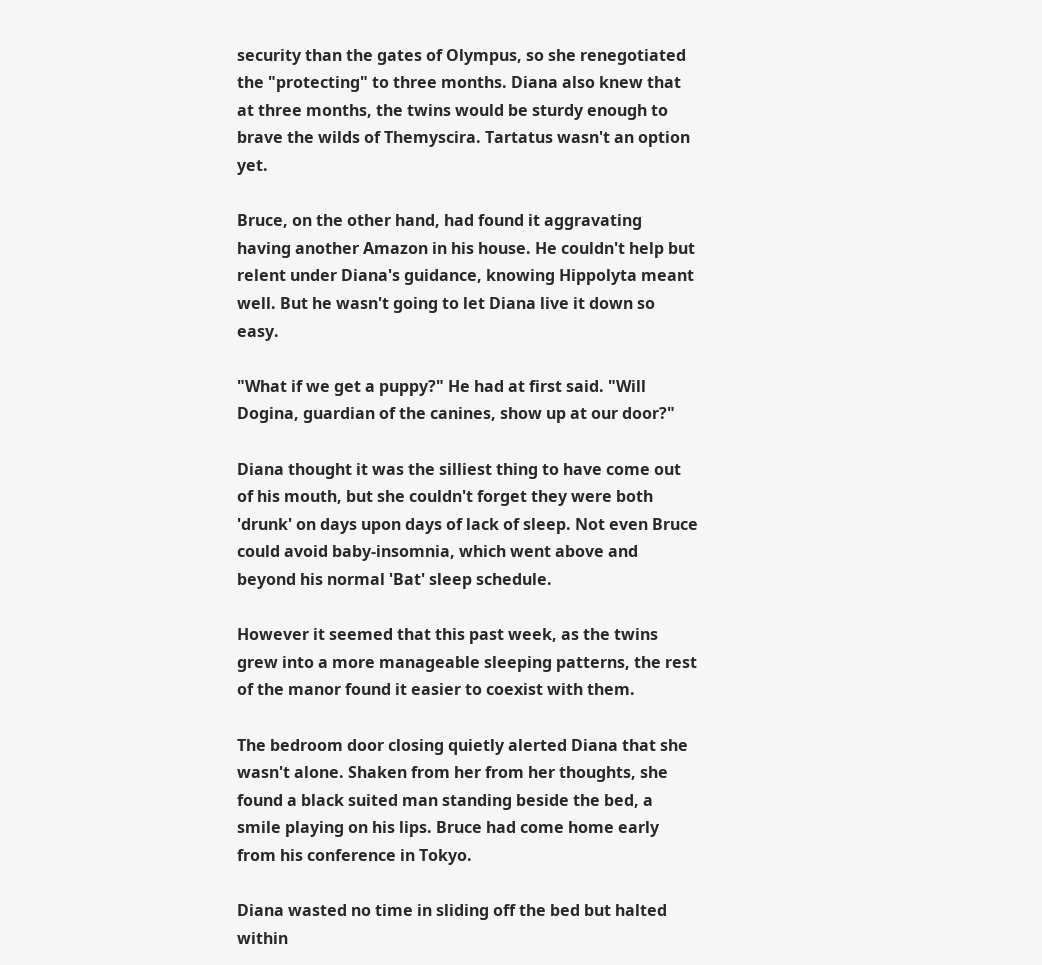security than the gates of Olympus, so she renegotiated the "protecting" to three months. Diana also knew that at three months, the twins would be sturdy enough to brave the wilds of Themyscira. Tartatus wasn't an option yet.

Bruce, on the other hand, had found it aggravating having another Amazon in his house. He couldn't help but relent under Diana's guidance, knowing Hippolyta meant well. But he wasn't going to let Diana live it down so easy.

"What if we get a puppy?" He had at first said. "Will Dogina, guardian of the canines, show up at our door?"

Diana thought it was the silliest thing to have come out of his mouth, but she couldn't forget they were both 'drunk' on days upon days of lack of sleep. Not even Bruce could avoid baby-insomnia, which went above and beyond his normal 'Bat' sleep schedule.

However it seemed that this past week, as the twins grew into a more manageable sleeping patterns, the rest of the manor found it easier to coexist with them.

The bedroom door closing quietly alerted Diana that she wasn't alone. Shaken from her from her thoughts, she found a black suited man standing beside the bed, a smile playing on his lips. Bruce had come home early from his conference in Tokyo.

Diana wasted no time in sliding off the bed but halted within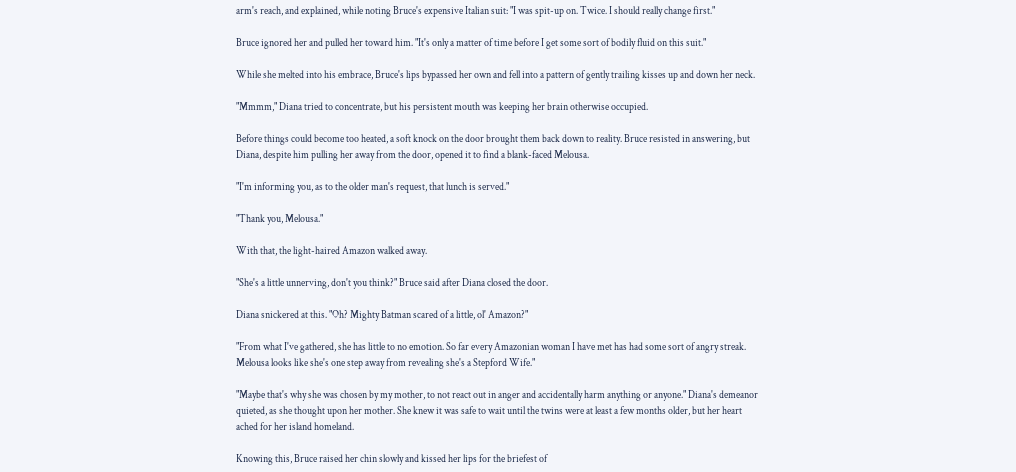arm's reach, and explained, while noting Bruce's expensive Italian suit: "I was spit-up on. Twice. I should really change first."

Bruce ignored her and pulled her toward him. "It's only a matter of time before I get some sort of bodily fluid on this suit."

While she melted into his embrace, Bruce's lips bypassed her own and fell into a pattern of gently trailing kisses up and down her neck.

"Mmmm," Diana tried to concentrate, but his persistent mouth was keeping her brain otherwise occupied.

Before things could become too heated, a soft knock on the door brought them back down to reality. Bruce resisted in answering, but Diana, despite him pulling her away from the door, opened it to find a blank-faced Melousa.

"I'm informing you, as to the older man's request, that lunch is served."

"Thank you, Melousa."

With that, the light-haired Amazon walked away.

"She's a little unnerving, don't you think?" Bruce said after Diana closed the door.

Diana snickered at this. "Oh? Mighty Batman scared of a little, ol' Amazon?"

"From what I've gathered, she has little to no emotion. So far every Amazonian woman I have met has had some sort of angry streak. Melousa looks like she's one step away from revealing she's a Stepford Wife."

"Maybe that's why she was chosen by my mother, to not react out in anger and accidentally harm anything or anyone." Diana's demeanor quieted, as she thought upon her mother. She knew it was safe to wait until the twins were at least a few months older, but her heart ached for her island homeland.

Knowing this, Bruce raised her chin slowly and kissed her lips for the briefest of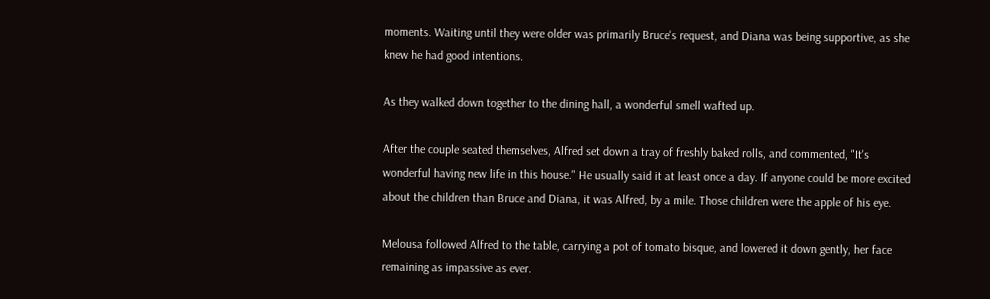moments. Waiting until they were older was primarily Bruce's request, and Diana was being supportive, as she knew he had good intentions.

As they walked down together to the dining hall, a wonderful smell wafted up.

After the couple seated themselves, Alfred set down a tray of freshly baked rolls, and commented, "It's wonderful having new life in this house." He usually said it at least once a day. If anyone could be more excited about the children than Bruce and Diana, it was Alfred, by a mile. Those children were the apple of his eye.

Melousa followed Alfred to the table, carrying a pot of tomato bisque, and lowered it down gently, her face remaining as impassive as ever.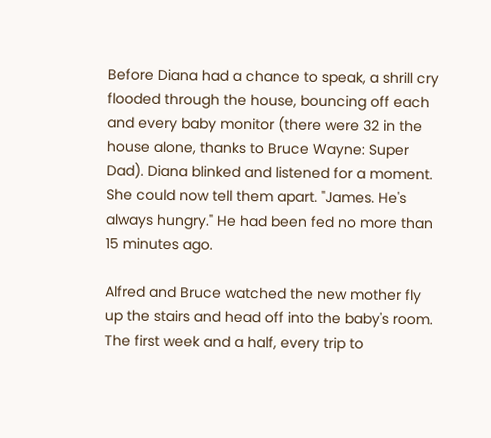Before Diana had a chance to speak, a shrill cry flooded through the house, bouncing off each and every baby monitor (there were 32 in the house alone, thanks to Bruce Wayne: Super Dad). Diana blinked and listened for a moment. She could now tell them apart. "James. He's always hungry." He had been fed no more than 15 minutes ago.

Alfred and Bruce watched the new mother fly up the stairs and head off into the baby's room. The first week and a half, every trip to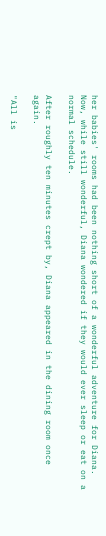her babies' rooms had been nothing short of a wonderful adventure for Diana. Now, while still wonderful, Diana wondered if they would ever sleep or eat on a normal schedule.

After roughly ten minutes crept by, Diana appeared in the dining room once again.

"All is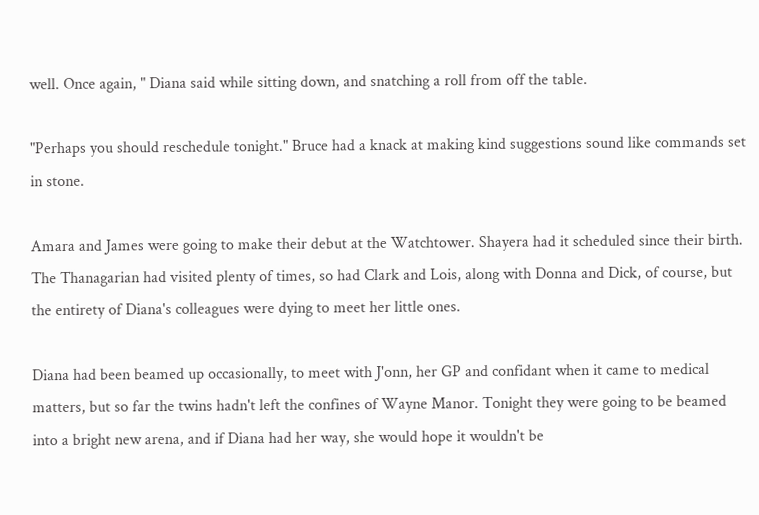well. Once again, " Diana said while sitting down, and snatching a roll from off the table.

"Perhaps you should reschedule tonight." Bruce had a knack at making kind suggestions sound like commands set in stone.

Amara and James were going to make their debut at the Watchtower. Shayera had it scheduled since their birth. The Thanagarian had visited plenty of times, so had Clark and Lois, along with Donna and Dick, of course, but the entirety of Diana's colleagues were dying to meet her little ones.

Diana had been beamed up occasionally, to meet with J'onn, her GP and confidant when it came to medical matters, but so far the twins hadn't left the confines of Wayne Manor. Tonight they were going to be beamed into a bright new arena, and if Diana had her way, she would hope it wouldn't be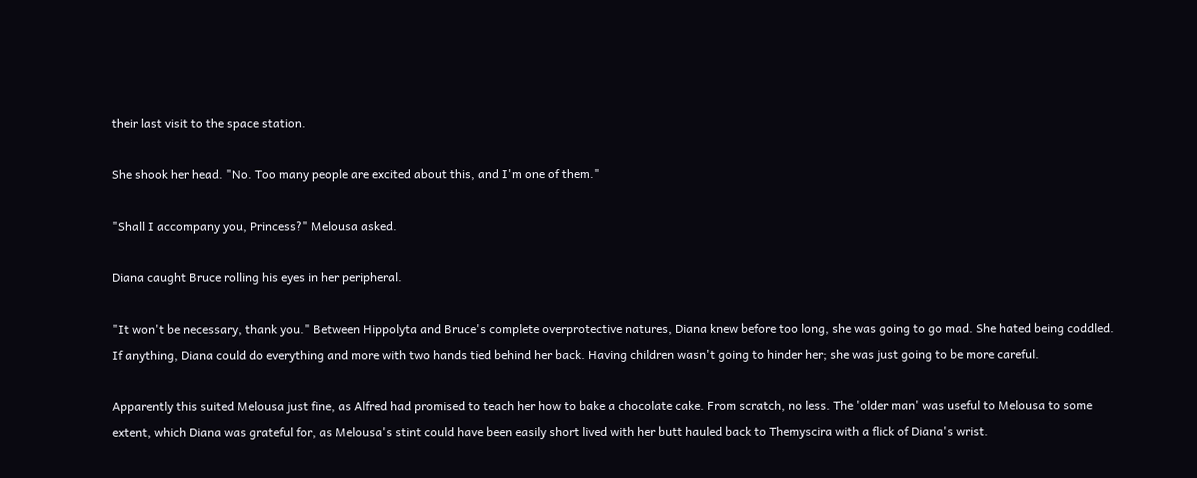their last visit to the space station.

She shook her head. "No. Too many people are excited about this, and I'm one of them."

"Shall I accompany you, Princess?" Melousa asked.

Diana caught Bruce rolling his eyes in her peripheral.

"It won't be necessary, thank you." Between Hippolyta and Bruce's complete overprotective natures, Diana knew before too long, she was going to go mad. She hated being coddled. If anything, Diana could do everything and more with two hands tied behind her back. Having children wasn't going to hinder her; she was just going to be more careful.

Apparently this suited Melousa just fine, as Alfred had promised to teach her how to bake a chocolate cake. From scratch, no less. The 'older man' was useful to Melousa to some extent, which Diana was grateful for, as Melousa's stint could have been easily short lived with her butt hauled back to Themyscira with a flick of Diana's wrist.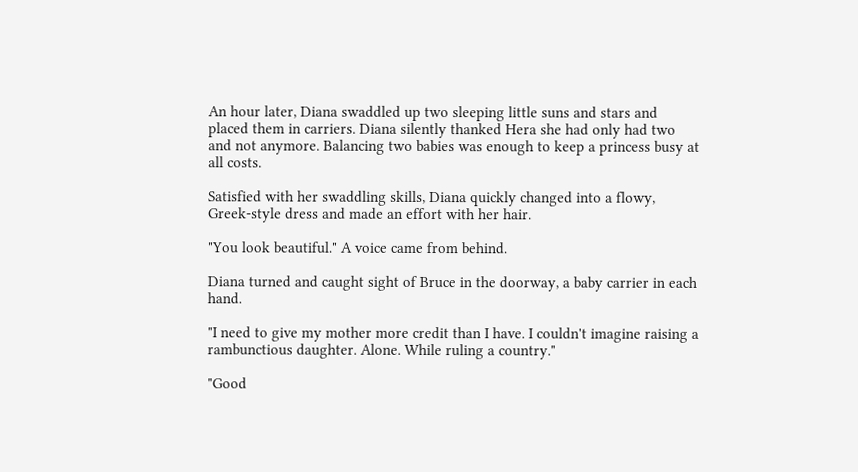An hour later, Diana swaddled up two sleeping little suns and stars and placed them in carriers. Diana silently thanked Hera she had only had two and not anymore. Balancing two babies was enough to keep a princess busy at all costs.

Satisfied with her swaddling skills, Diana quickly changed into a flowy, Greek-style dress and made an effort with her hair.

"You look beautiful." A voice came from behind.

Diana turned and caught sight of Bruce in the doorway, a baby carrier in each hand.

"I need to give my mother more credit than I have. I couldn't imagine raising a rambunctious daughter. Alone. While ruling a country."

"Good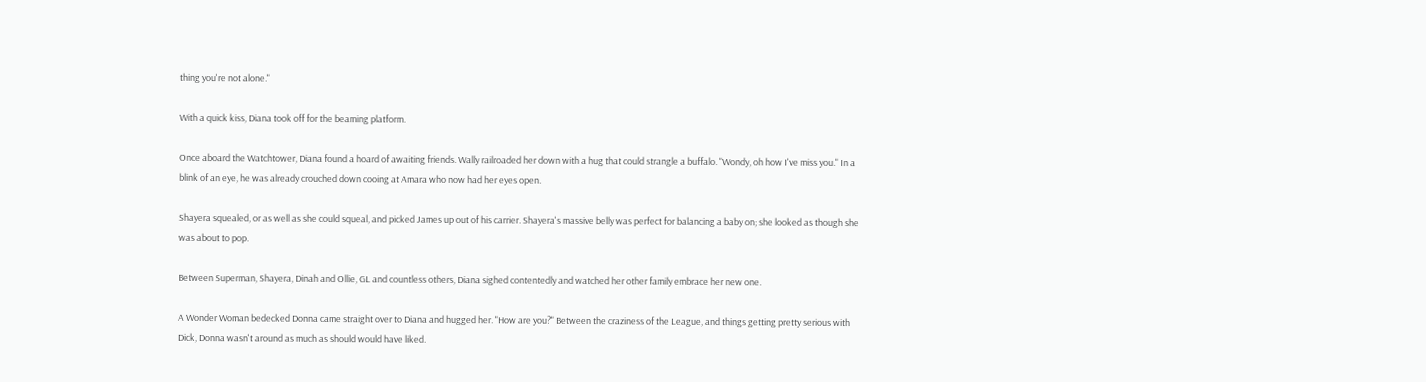thing you're not alone."

With a quick kiss, Diana took off for the beaming platform.

Once aboard the Watchtower, Diana found a hoard of awaiting friends. Wally railroaded her down with a hug that could strangle a buffalo. "Wondy, oh how I've miss you." In a blink of an eye, he was already crouched down cooing at Amara who now had her eyes open.

Shayera squealed, or as well as she could squeal, and picked James up out of his carrier. Shayera's massive belly was perfect for balancing a baby on; she looked as though she was about to pop.

Between Superman, Shayera, Dinah and Ollie, GL and countless others, Diana sighed contentedly and watched her other family embrace her new one.

A Wonder Woman bedecked Donna came straight over to Diana and hugged her. "How are you?" Between the craziness of the League, and things getting pretty serious with Dick, Donna wasn't around as much as should would have liked.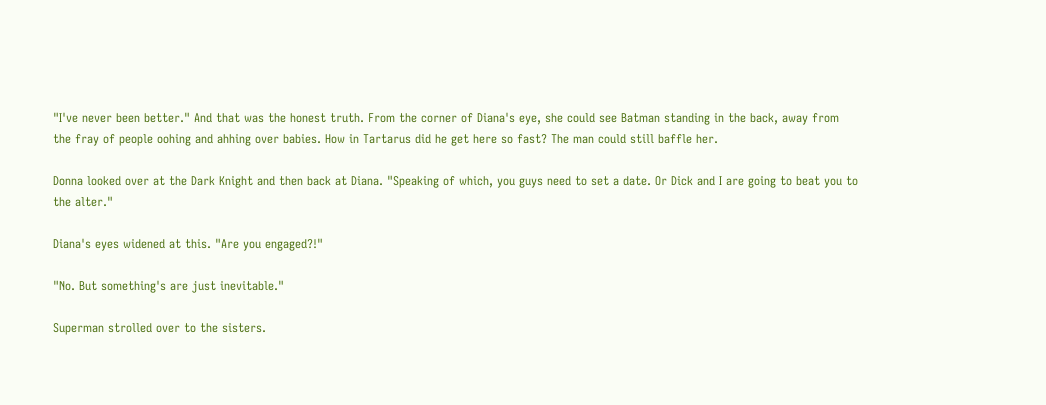"I've never been better." And that was the honest truth. From the corner of Diana's eye, she could see Batman standing in the back, away from the fray of people oohing and ahhing over babies. How in Tartarus did he get here so fast? The man could still baffle her.

Donna looked over at the Dark Knight and then back at Diana. "Speaking of which, you guys need to set a date. Or Dick and I are going to beat you to the alter."

Diana's eyes widened at this. "Are you engaged?!"

"No. But something's are just inevitable."

Superman strolled over to the sisters.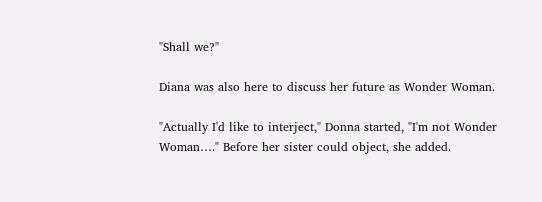"Shall we?"

Diana was also here to discuss her future as Wonder Woman.

"Actually I'd like to interject," Donna started, "I'm not Wonder Woman…." Before her sister could object, she added.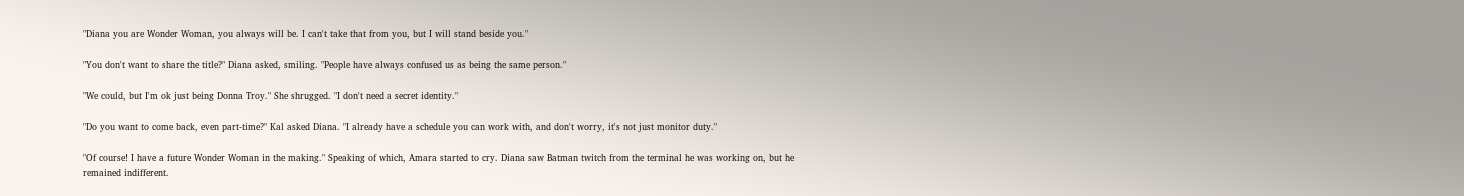"Diana you are Wonder Woman, you always will be. I can't take that from you, but I will stand beside you."

"You don't want to share the title?" Diana asked, smiling. "People have always confused us as being the same person."

"We could, but I'm ok just being Donna Troy." She shrugged. "I don't need a secret identity."

"Do you want to come back, even part-time?" Kal asked Diana. "I already have a schedule you can work with, and don't worry, it's not just monitor duty."

"Of course! I have a future Wonder Woman in the making." Speaking of which, Amara started to cry. Diana saw Batman twitch from the terminal he was working on, but he remained indifferent.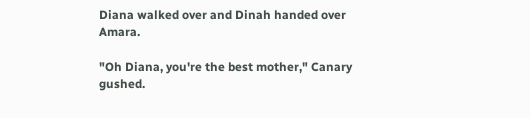Diana walked over and Dinah handed over Amara.

"Oh Diana, you're the best mother," Canary gushed.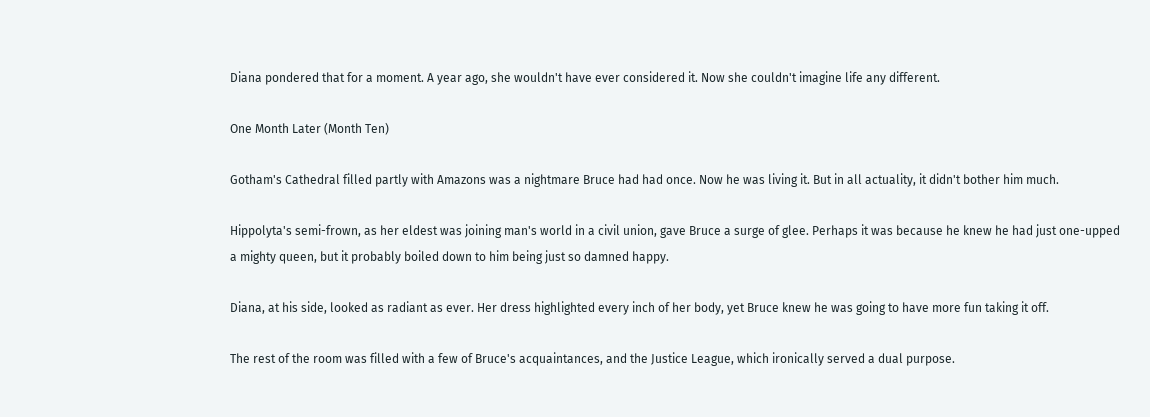Diana pondered that for a moment. A year ago, she wouldn't have ever considered it. Now she couldn't imagine life any different.

One Month Later (Month Ten)

Gotham's Cathedral filled partly with Amazons was a nightmare Bruce had had once. Now he was living it. But in all actuality, it didn't bother him much.

Hippolyta's semi-frown, as her eldest was joining man's world in a civil union, gave Bruce a surge of glee. Perhaps it was because he knew he had just one-upped a mighty queen, but it probably boiled down to him being just so damned happy.

Diana, at his side, looked as radiant as ever. Her dress highlighted every inch of her body, yet Bruce knew he was going to have more fun taking it off.

The rest of the room was filled with a few of Bruce's acquaintances, and the Justice League, which ironically served a dual purpose.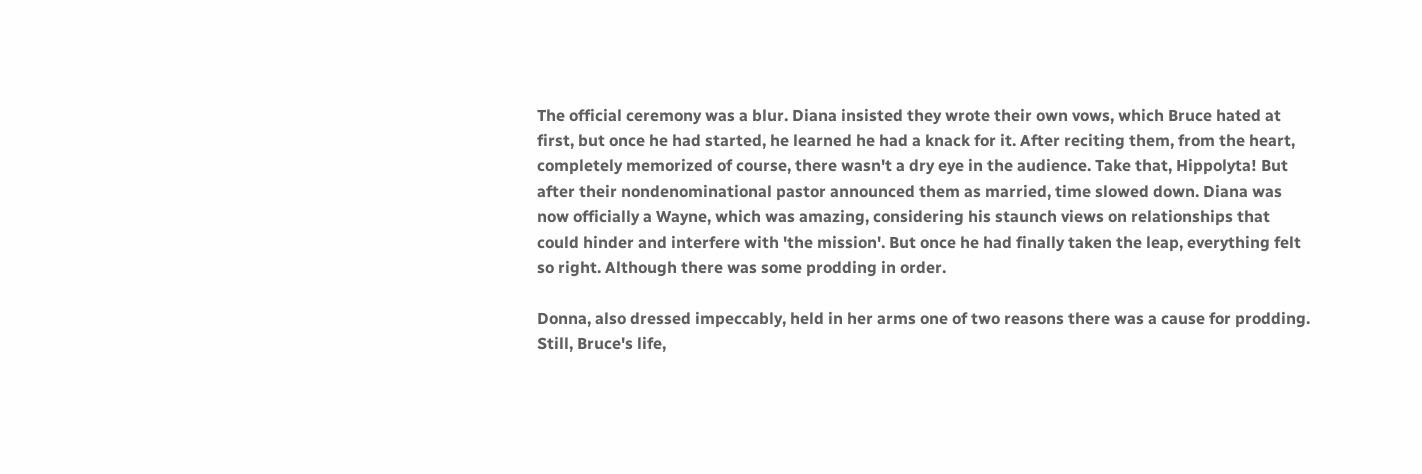The official ceremony was a blur. Diana insisted they wrote their own vows, which Bruce hated at first, but once he had started, he learned he had a knack for it. After reciting them, from the heart, completely memorized of course, there wasn't a dry eye in the audience. Take that, Hippolyta! But after their nondenominational pastor announced them as married, time slowed down. Diana was now officially a Wayne, which was amazing, considering his staunch views on relationships that could hinder and interfere with 'the mission'. But once he had finally taken the leap, everything felt so right. Although there was some prodding in order.

Donna, also dressed impeccably, held in her arms one of two reasons there was a cause for prodding. Still, Bruce's life,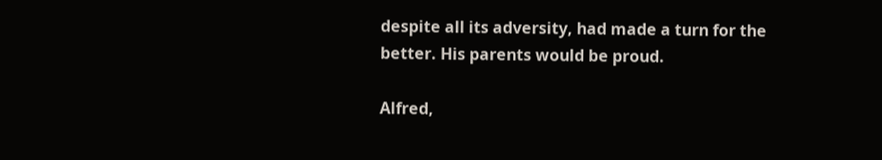despite all its adversity, had made a turn for the better. His parents would be proud.

Alfred,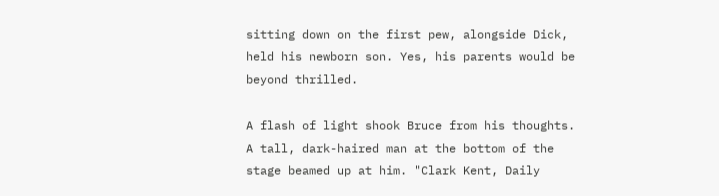sitting down on the first pew, alongside Dick, held his newborn son. Yes, his parents would be beyond thrilled.

A flash of light shook Bruce from his thoughts. A tall, dark-haired man at the bottom of the stage beamed up at him. "Clark Kent, Daily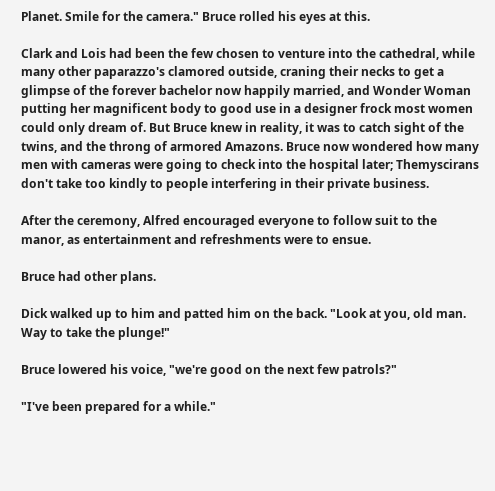Planet. Smile for the camera." Bruce rolled his eyes at this.

Clark and Lois had been the few chosen to venture into the cathedral, while many other paparazzo's clamored outside, craning their necks to get a glimpse of the forever bachelor now happily married, and Wonder Woman putting her magnificent body to good use in a designer frock most women could only dream of. But Bruce knew in reality, it was to catch sight of the twins, and the throng of armored Amazons. Bruce now wondered how many men with cameras were going to check into the hospital later; Themyscirans don't take too kindly to people interfering in their private business.

After the ceremony, Alfred encouraged everyone to follow suit to the manor, as entertainment and refreshments were to ensue.

Bruce had other plans.

Dick walked up to him and patted him on the back. "Look at you, old man. Way to take the plunge!"

Bruce lowered his voice, "we're good on the next few patrols?"

"I've been prepared for a while."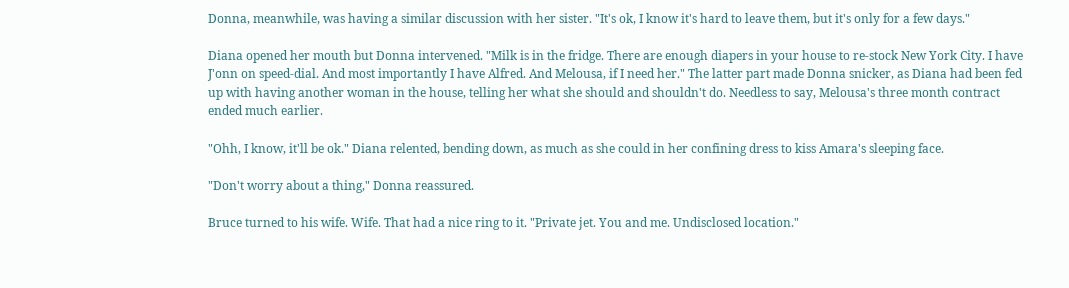Donna, meanwhile, was having a similar discussion with her sister. "It's ok, I know it's hard to leave them, but it's only for a few days."

Diana opened her mouth but Donna intervened. "Milk is in the fridge. There are enough diapers in your house to re-stock New York City. I have J'onn on speed-dial. And most importantly I have Alfred. And Melousa, if I need her." The latter part made Donna snicker, as Diana had been fed up with having another woman in the house, telling her what she should and shouldn't do. Needless to say, Melousa's three month contract ended much earlier.

"Ohh, I know, it'll be ok." Diana relented, bending down, as much as she could in her confining dress to kiss Amara's sleeping face.

"Don't worry about a thing," Donna reassured.

Bruce turned to his wife. Wife. That had a nice ring to it. "Private jet. You and me. Undisclosed location."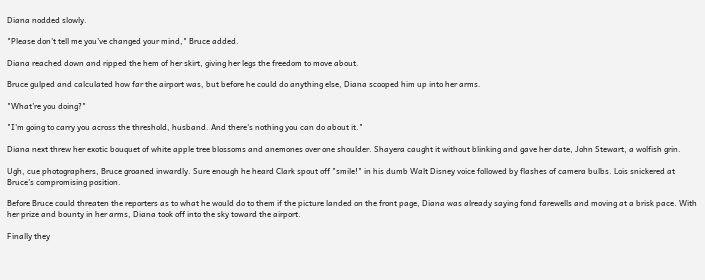Diana nodded slowly.

"Please don't tell me you've changed your mind," Bruce added.

Diana reached down and ripped the hem of her skirt, giving her legs the freedom to move about.

Bruce gulped and calculated how far the airport was, but before he could do anything else, Diana scooped him up into her arms.

"What're you doing?"

"I'm going to carry you across the threshold, husband. And there's nothing you can do about it."

Diana next threw her exotic bouquet of white apple tree blossoms and anemones over one shoulder. Shayera caught it without blinking and gave her date, John Stewart, a wolfish grin.

Ugh, cue photographers, Bruce groaned inwardly. Sure enough he heard Clark spout off "smile!" in his dumb Walt Disney voice followed by flashes of camera bulbs. Lois snickered at Bruce's compromising position.

Before Bruce could threaten the reporters as to what he would do to them if the picture landed on the front page, Diana was already saying fond farewells and moving at a brisk pace. With her prize and bounty in her arms, Diana took off into the sky toward the airport.

Finally they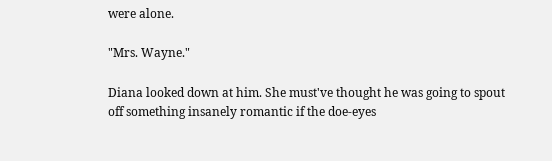were alone.

"Mrs. Wayne."

Diana looked down at him. She must've thought he was going to spout off something insanely romantic if the doe-eyes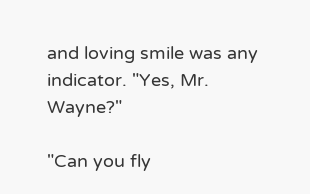and loving smile was any indicator. "Yes, Mr. Wayne?"

"Can you fly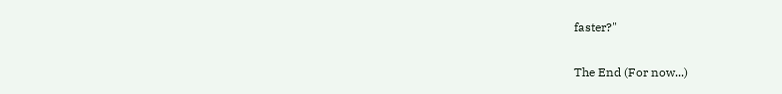faster?"

The End (For now...)